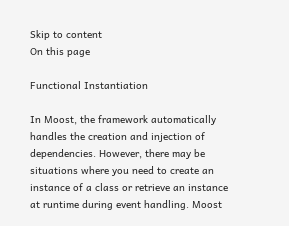Skip to content
On this page

Functional Instantiation

In Moost, the framework automatically handles the creation and injection of dependencies. However, there may be situations where you need to create an instance of a class or retrieve an instance at runtime during event handling. Moost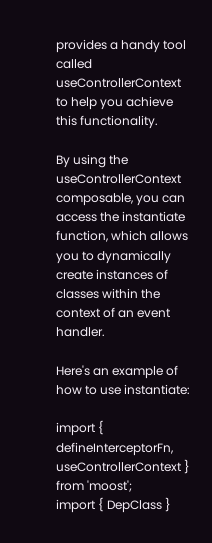provides a handy tool called useControllerContext to help you achieve this functionality.

By using the useControllerContext composable, you can access the instantiate function, which allows you to dynamically create instances of classes within the context of an event handler.

Here's an example of how to use instantiate:

import { defineInterceptorFn, useControllerContext } from 'moost';
import { DepClass }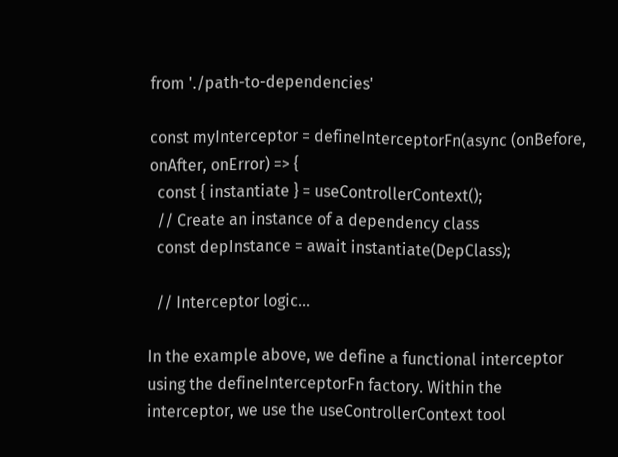from './path-to-dependencies'

const myInterceptor = defineInterceptorFn(async (onBefore, onAfter, onError) => {
  const { instantiate } = useControllerContext();
  // Create an instance of a dependency class
  const depInstance = await instantiate(DepClass);

  // Interceptor logic...

In the example above, we define a functional interceptor using the defineInterceptorFn factory. Within the interceptor, we use the useControllerContext tool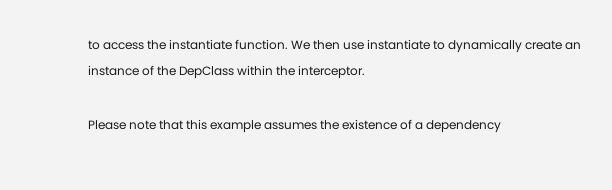to access the instantiate function. We then use instantiate to dynamically create an instance of the DepClass within the interceptor.

Please note that this example assumes the existence of a dependency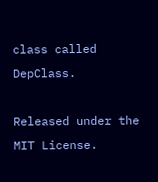class called DepClass.

Released under the MIT License.